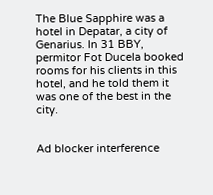The Blue Sapphire was a hotel in Depatar, a city of Genarius. In 31 BBY, permitor Fot Ducela booked rooms for his clients in this hotel, and he told them it was one of the best in the city.


Ad blocker interference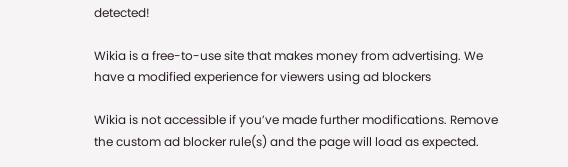detected!

Wikia is a free-to-use site that makes money from advertising. We have a modified experience for viewers using ad blockers

Wikia is not accessible if you’ve made further modifications. Remove the custom ad blocker rule(s) and the page will load as expected.